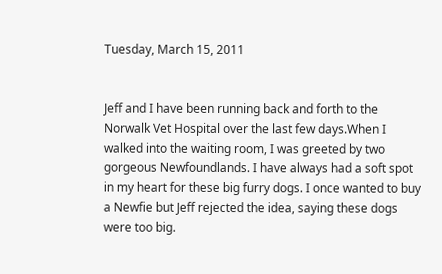Tuesday, March 15, 2011


Jeff and I have been running back and forth to the Norwalk Vet Hospital over the last few days.When I walked into the waiting room, I was greeted by two gorgeous Newfoundlands. I have always had a soft spot in my heart for these big furry dogs. I once wanted to buy a Newfie but Jeff rejected the idea, saying these dogs were too big.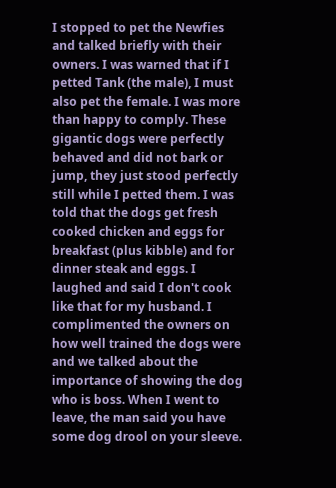I stopped to pet the Newfies and talked briefly with their owners. I was warned that if I petted Tank (the male), I must also pet the female. I was more than happy to comply. These gigantic dogs were perfectly behaved and did not bark or jump, they just stood perfectly still while I petted them. I was told that the dogs get fresh cooked chicken and eggs for breakfast (plus kibble) and for dinner steak and eggs. I laughed and said I don't cook like that for my husband. I complimented the owners on how well trained the dogs were and we talked about the importance of showing the dog who is boss. When I went to leave, the man said you have some dog drool on your sleeve.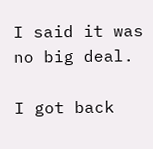I said it was no big deal.

I got back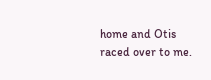home and Otis raced over to me.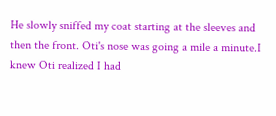He slowly sniffed my coat starting at the sleeves and then the front. Oti's nose was going a mile a minute.I knew Oti realized I had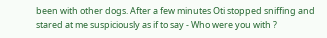been with other dogs. After a few minutes Oti stopped sniffing and stared at me suspiciously as if to say - Who were you with ?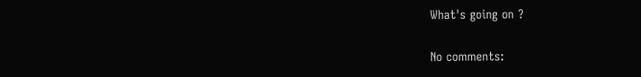What's going on ?

No comments: